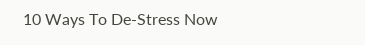10 Ways To De-Stress Now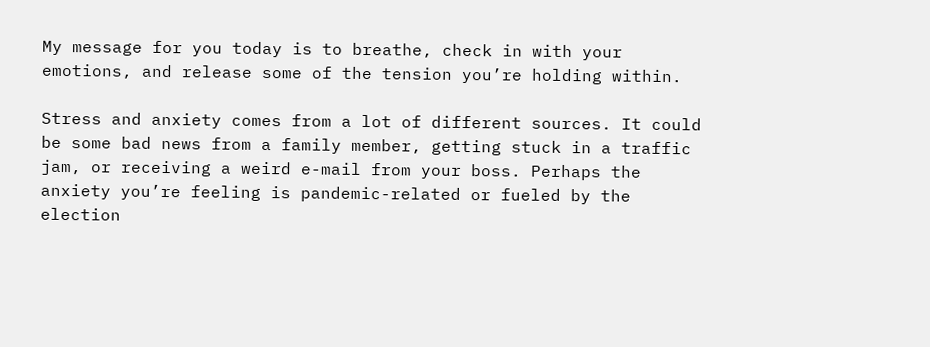My message for you today is to breathe, check in with your emotions, and release some of the tension you’re holding within.

Stress and anxiety comes from a lot of different sources. It could be some bad news from a family member, getting stuck in a traffic jam, or receiving a weird e-mail from your boss. Perhaps the anxiety you’re feeling is pandemic-related or fueled by the election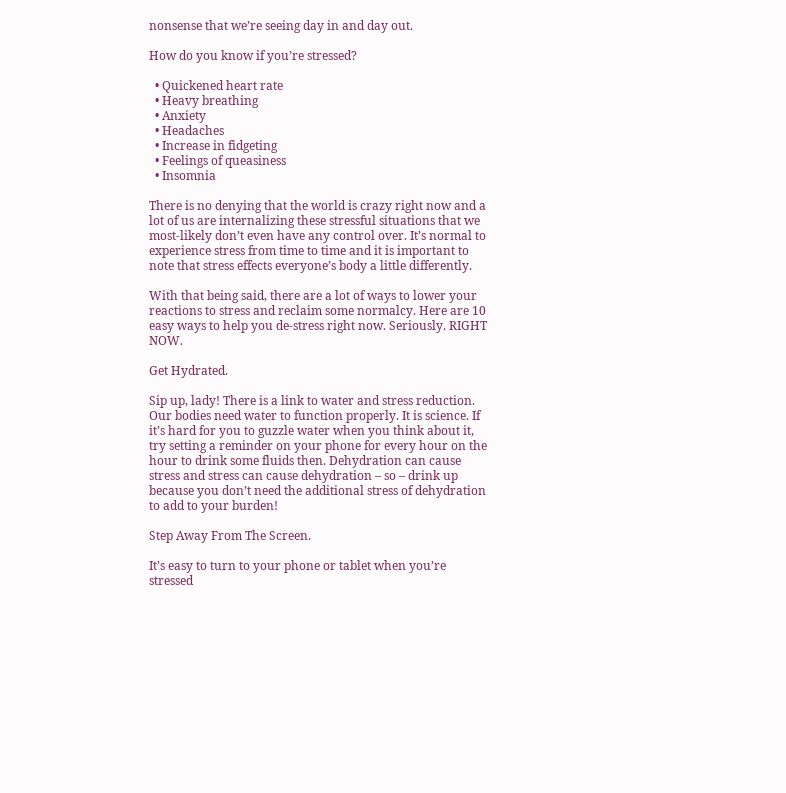nonsense that we’re seeing day in and day out.

How do you know if you’re stressed?

  • Quickened heart rate
  • Heavy breathing
  • Anxiety
  • Headaches
  • Increase in fidgeting
  • Feelings of queasiness
  • Insomnia

There is no denying that the world is crazy right now and a lot of us are internalizing these stressful situations that we most-likely don’t even have any control over. It’s normal to experience stress from time to time and it is important to note that stress effects everyone’s body a little differently.

With that being said, there are a lot of ways to lower your reactions to stress and reclaim some normalcy. Here are 10 easy ways to help you de-stress right now. Seriously. RIGHT NOW.

Get Hydrated.

Sip up, lady! There is a link to water and stress reduction. Our bodies need water to function properly. It is science. If it’s hard for you to guzzle water when you think about it, try setting a reminder on your phone for every hour on the hour to drink some fluids then. Dehydration can cause stress and stress can cause dehydration – so – drink up because you don’t need the additional stress of dehydration to add to your burden!

Step Away From The Screen.

It’s easy to turn to your phone or tablet when you’re stressed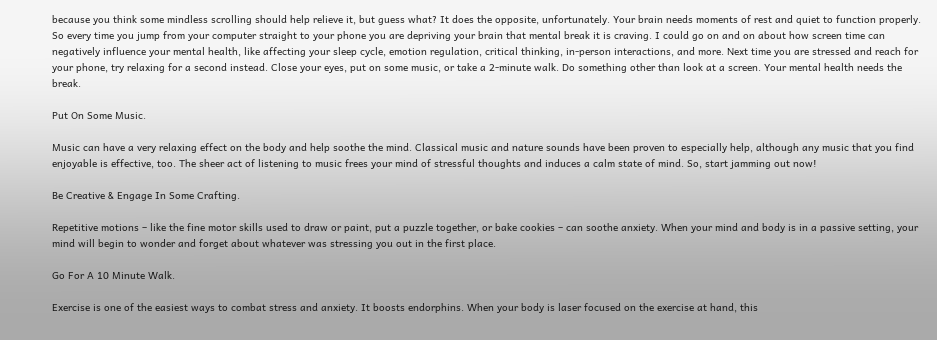because you think some mindless scrolling should help relieve it, but guess what? It does the opposite, unfortunately. Your brain needs moments of rest and quiet to function properly. So every time you jump from your computer straight to your phone you are depriving your brain that mental break it is craving. I could go on and on about how screen time can negatively influence your mental health, like affecting your sleep cycle, emotion regulation, critical thinking, in-person interactions, and more. Next time you are stressed and reach for your phone, try relaxing for a second instead. Close your eyes, put on some music, or take a 2-minute walk. Do something other than look at a screen. Your mental health needs the break.

Put On Some Music.

Music can have a very relaxing effect on the body and help soothe the mind. Classical music and nature sounds have been proven to especially help, although any music that you find enjoyable is effective, too. The sheer act of listening to music frees your mind of stressful thoughts and induces a calm state of mind. So, start jamming out now!

Be Creative & Engage In Some Crafting.

Repetitive motions – like the fine motor skills used to draw or paint, put a puzzle together, or bake cookies – can soothe anxiety. When your mind and body is in a passive setting, your mind will begin to wonder and forget about whatever was stressing you out in the first place.

Go For A 10 Minute Walk.

Exercise is one of the easiest ways to combat stress and anxiety. It boosts endorphins. When your body is laser focused on the exercise at hand, this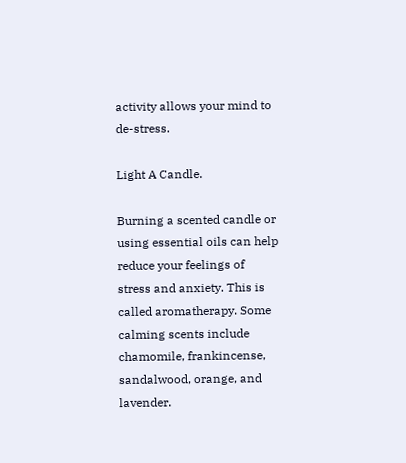activity allows your mind to de-stress.

Light A Candle.

Burning a scented candle or using essential oils can help reduce your feelings of stress and anxiety. This is called aromatherapy. Some calming scents include chamomile, frankincense, sandalwood, orange, and lavender.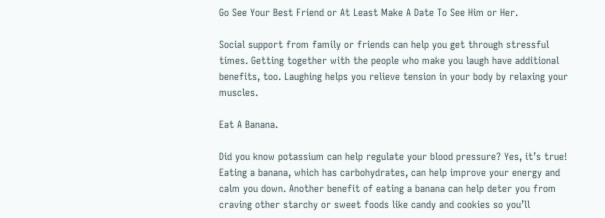Go See Your Best Friend or At Least Make A Date To See Him or Her.

Social support from family or friends can help you get through stressful times. Getting together with the people who make you laugh have additional benefits, too. Laughing helps you relieve tension in your body by relaxing your muscles.

Eat A Banana.

Did you know potassium can help regulate your blood pressure? Yes, it’s true! Eating a banana, which has carbohydrates, can help improve your energy and calm you down. Another benefit of eating a banana can help deter you from craving other starchy or sweet foods like candy and cookies so you’ll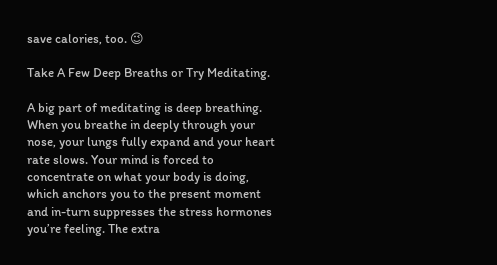save calories, too. 😉

Take A Few Deep Breaths or Try Meditating.

A big part of meditating is deep breathing. When you breathe in deeply through your nose, your lungs fully expand and your heart rate slows. Your mind is forced to concentrate on what your body is doing, which anchors you to the present moment and in-turn suppresses the stress hormones you’re feeling. The extra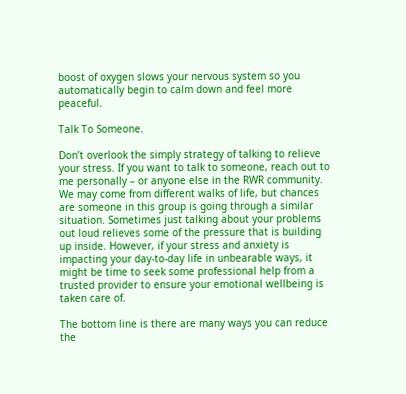boost of oxygen slows your nervous system so you automatically begin to calm down and feel more peaceful.

Talk To Someone.

Don’t overlook the simply strategy of talking to relieve your stress. If you want to talk to someone, reach out to me personally – or anyone else in the RWR community. We may come from different walks of life, but chances are someone in this group is going through a similar situation. Sometimes just talking about your problems out loud relieves some of the pressure that is building up inside. However, if your stress and anxiety is impacting your day-to-day life in unbearable ways, it might be time to seek some professional help from a trusted provider to ensure your emotional wellbeing is taken care of.

The bottom line is there are many ways you can reduce the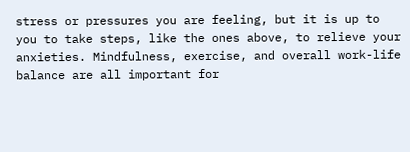stress or pressures you are feeling, but it is up to you to take steps, like the ones above, to relieve your anxieties. Mindfulness, exercise, and overall work-life balance are all important for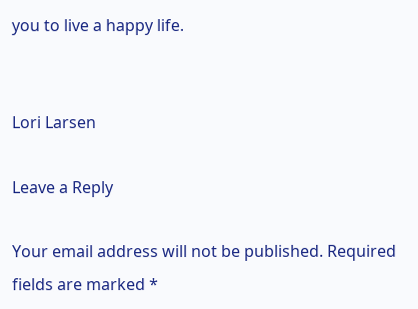you to live a happy life.


Lori Larsen

Leave a Reply

Your email address will not be published. Required fields are marked *